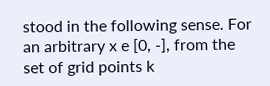stood in the following sense. For an arbitrary x e [0, -], from the set of grid points k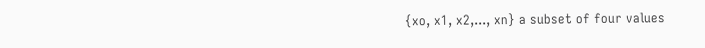{xo, x1, x2,..., xn} a subset of four values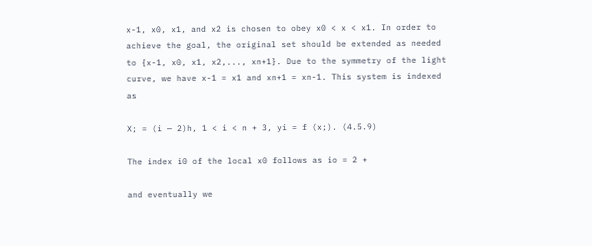x-1, x0, x1, and x2 is chosen to obey x0 < x < x1. In order to achieve the goal, the original set should be extended as needed to {x-1, x0, x1, x2,..., xn+1}. Due to the symmetry of the light curve, we have x-1 = x1 and xn+1 = xn-1. This system is indexed as

X; = (i — 2)h, 1 < i < n + 3, yi = f (x;). (4.5.9)

The index i0 of the local x0 follows as io = 2 +

and eventually we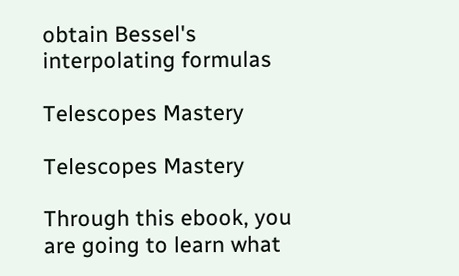obtain Bessel's interpolating formulas

Telescopes Mastery

Telescopes Mastery

Through this ebook, you are going to learn what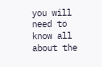you will need to know all about the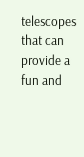telescopes that can provide a fun and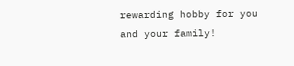rewarding hobby for you and your family!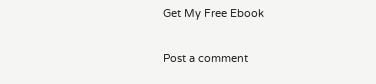Get My Free Ebook

Post a comment